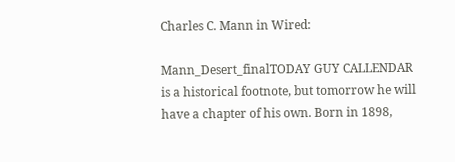Charles C. Mann in Wired:

Mann_Desert_finalTODAY GUY CALLENDAR is a historical footnote, but tomorrow he will have a chapter of his own. Born in 1898,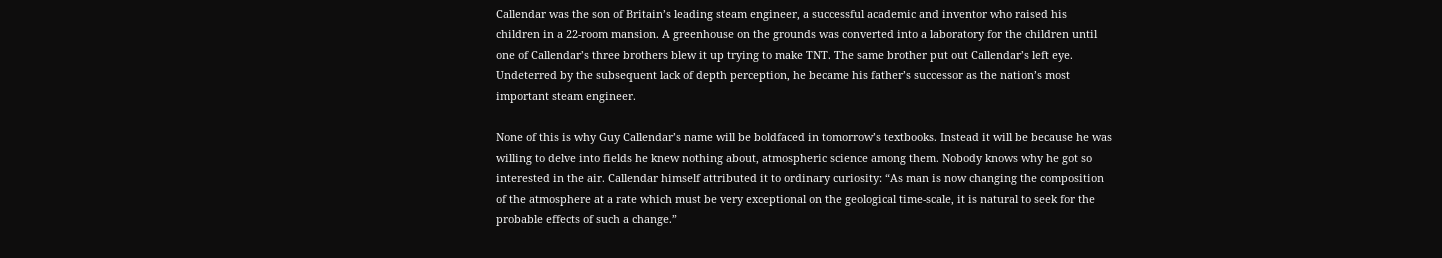Callendar was the son of Britain’s leading steam engineer, a successful academic and inventor who raised his children in a 22-room mansion. A greenhouse on the grounds was converted into a laboratory for the children until one of Callendar’s three brothers blew it up trying to make TNT. The same brother put out Callendar’s left eye. Undeterred by the subsequent lack of depth perception, he became his father’s successor as the nation’s most important steam engineer.

None of this is why Guy Callendar’s name will be boldfaced in tomorrow’s textbooks. Instead it will be because he was willing to delve into fields he knew nothing about, atmospheric science among them. Nobody knows why he got so interested in the air. Callendar himself attributed it to ordinary curiosity: “As man is now changing the composition of the atmosphere at a rate which must be very exceptional on the geological time-scale, it is natural to seek for the probable effects of such a change.”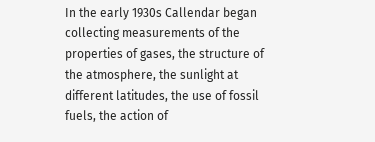In the early 1930s Callendar began collecting measurements of the properties of gases, the structure of the atmosphere, the sunlight at different latitudes, the use of fossil fuels, the action of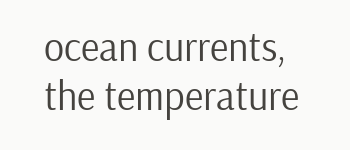ocean currents, the temperature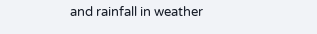and rainfall in weather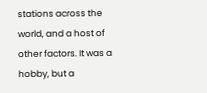stations across the world, and a host of other factors. It was a hobby, but a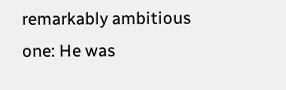remarkably ambitious one: He was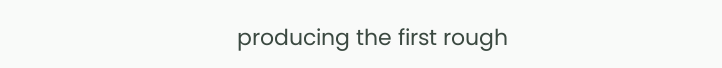producing the first rough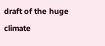draft of the huge climate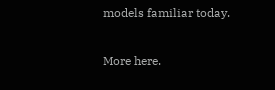models familiar today.

More here.